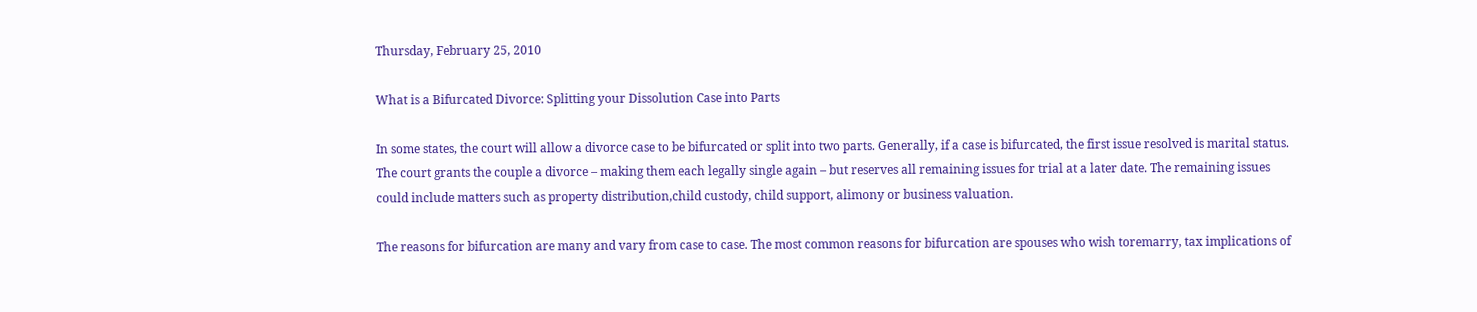Thursday, February 25, 2010

What is a Bifurcated Divorce: Splitting your Dissolution Case into Parts

In some states, the court will allow a divorce case to be bifurcated or split into two parts. Generally, if a case is bifurcated, the first issue resolved is marital status. The court grants the couple a divorce – making them each legally single again – but reserves all remaining issues for trial at a later date. The remaining issues could include matters such as property distribution,child custody, child support, alimony or business valuation.

The reasons for bifurcation are many and vary from case to case. The most common reasons for bifurcation are spouses who wish toremarry, tax implications of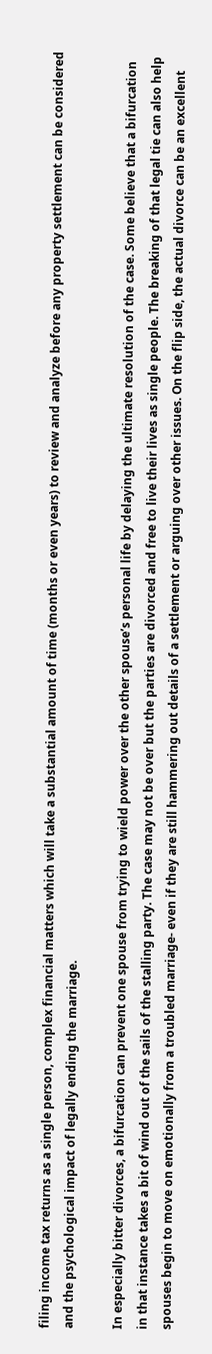filing income tax returns as a single person, complex financial matters which will take a substantial amount of time (months or even years) to review and analyze before any property settlement can be considered and the psychological impact of legally ending the marriage.

In especially bitter divorces, a bifurcation can prevent one spouse from trying to wield power over the other spouse’s personal life by delaying the ultimate resolution of the case. Some believe that a bifurcation in that instance takes a bit of wind out of the sails of the stalling party. The case may not be over but the parties are divorced and free to live their lives as single people. The breaking of that legal tie can also help spouses begin to move on emotionally from a troubled marriage- even if they are still hammering out details of a settlement or arguing over other issues. On the flip side, the actual divorce can be an excellent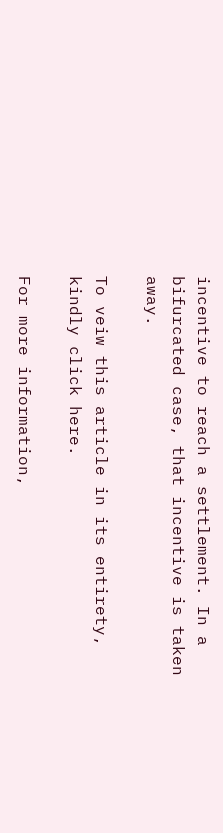incentive to reach a settlement. In a bifurcated case, that incentive is taken away.

To veiw this article in its entirety, kindly click here.

For more information,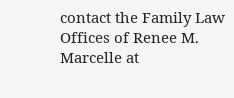contact the Family Law Offices of Renee M. Marcelle at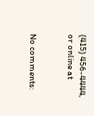(415) 456-4444, or online at


No comments: